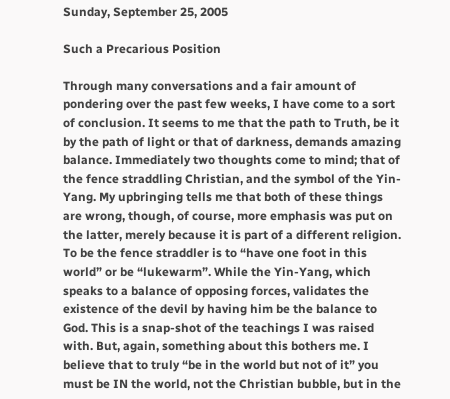Sunday, September 25, 2005

Such a Precarious Position

Through many conversations and a fair amount of pondering over the past few weeks, I have come to a sort of conclusion. It seems to me that the path to Truth, be it by the path of light or that of darkness, demands amazing balance. Immediately two thoughts come to mind; that of the fence straddling Christian, and the symbol of the Yin-Yang. My upbringing tells me that both of these things are wrong, though, of course, more emphasis was put on the latter, merely because it is part of a different religion. To be the fence straddler is to “have one foot in this world” or be “lukewarm”. While the Yin-Yang, which speaks to a balance of opposing forces, validates the existence of the devil by having him be the balance to God. This is a snap-shot of the teachings I was raised with. But, again, something about this bothers me. I believe that to truly “be in the world but not of it” you must be IN the world, not the Christian bubble, but in the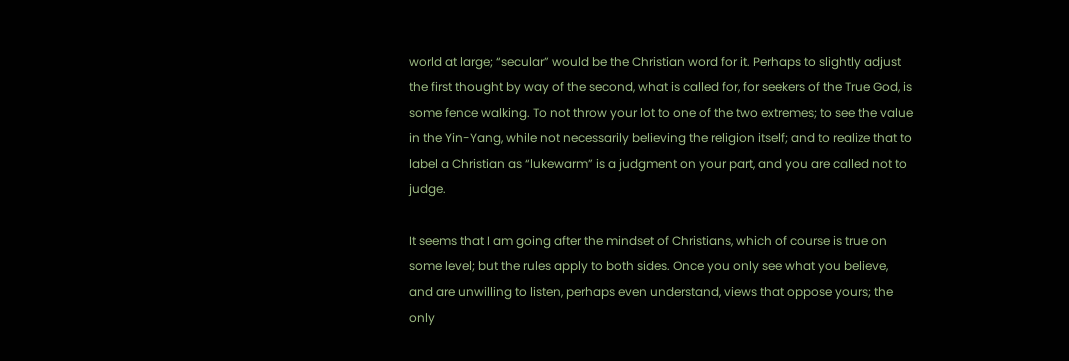world at large; “secular” would be the Christian word for it. Perhaps to slightly adjust the first thought by way of the second, what is called for, for seekers of the True God, is some fence walking. To not throw your lot to one of the two extremes; to see the value in the Yin-Yang, while not necessarily believing the religion itself; and to realize that to label a Christian as “lukewarm” is a judgment on your part, and you are called not to judge.

It seems that I am going after the mindset of Christians, which of course is true on some level; but the rules apply to both sides. Once you only see what you believe, and are unwilling to listen, perhaps even understand, views that oppose yours; the only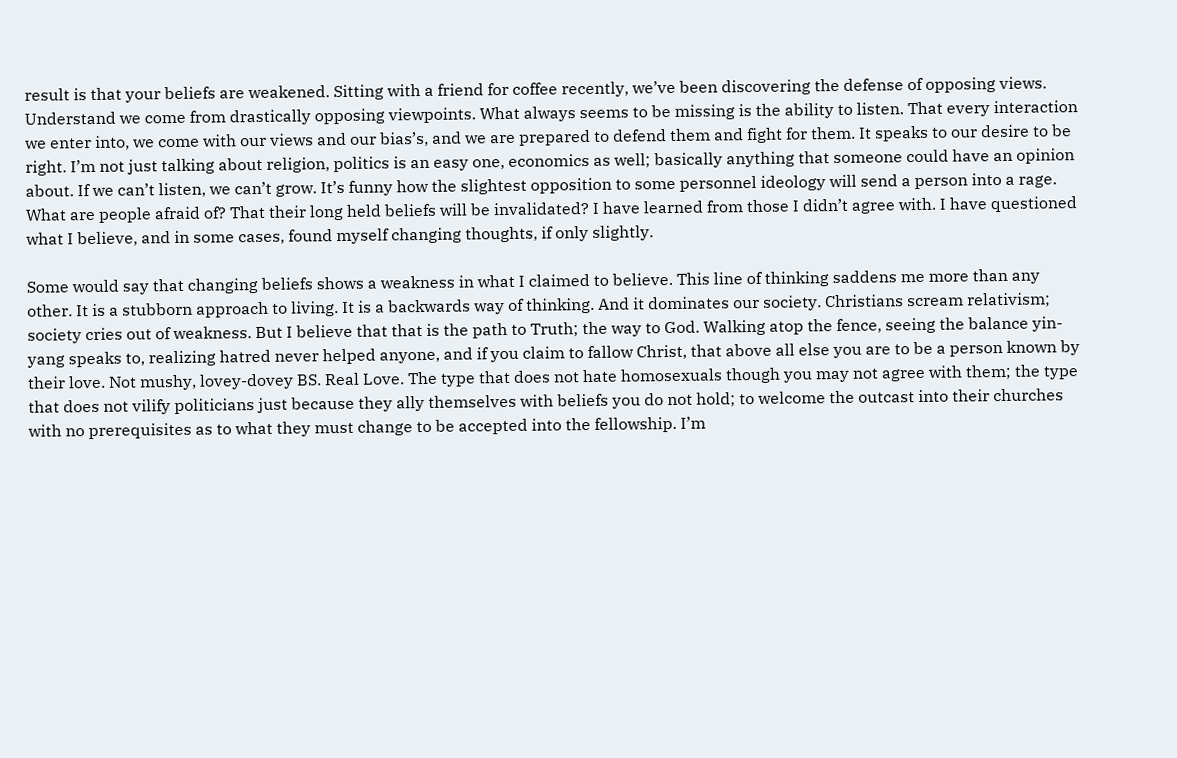result is that your beliefs are weakened. Sitting with a friend for coffee recently, we’ve been discovering the defense of opposing views. Understand we come from drastically opposing viewpoints. What always seems to be missing is the ability to listen. That every interaction we enter into, we come with our views and our bias’s, and we are prepared to defend them and fight for them. It speaks to our desire to be right. I’m not just talking about religion, politics is an easy one, economics as well; basically anything that someone could have an opinion about. If we can’t listen, we can’t grow. It’s funny how the slightest opposition to some personnel ideology will send a person into a rage. What are people afraid of? That their long held beliefs will be invalidated? I have learned from those I didn’t agree with. I have questioned what I believe, and in some cases, found myself changing thoughts, if only slightly.

Some would say that changing beliefs shows a weakness in what I claimed to believe. This line of thinking saddens me more than any other. It is a stubborn approach to living. It is a backwards way of thinking. And it dominates our society. Christians scream relativism; society cries out of weakness. But I believe that that is the path to Truth; the way to God. Walking atop the fence, seeing the balance yin-yang speaks to, realizing hatred never helped anyone, and if you claim to fallow Christ, that above all else you are to be a person known by their love. Not mushy, lovey-dovey BS. Real Love. The type that does not hate homosexuals though you may not agree with them; the type that does not vilify politicians just because they ally themselves with beliefs you do not hold; to welcome the outcast into their churches with no prerequisites as to what they must change to be accepted into the fellowship. I’m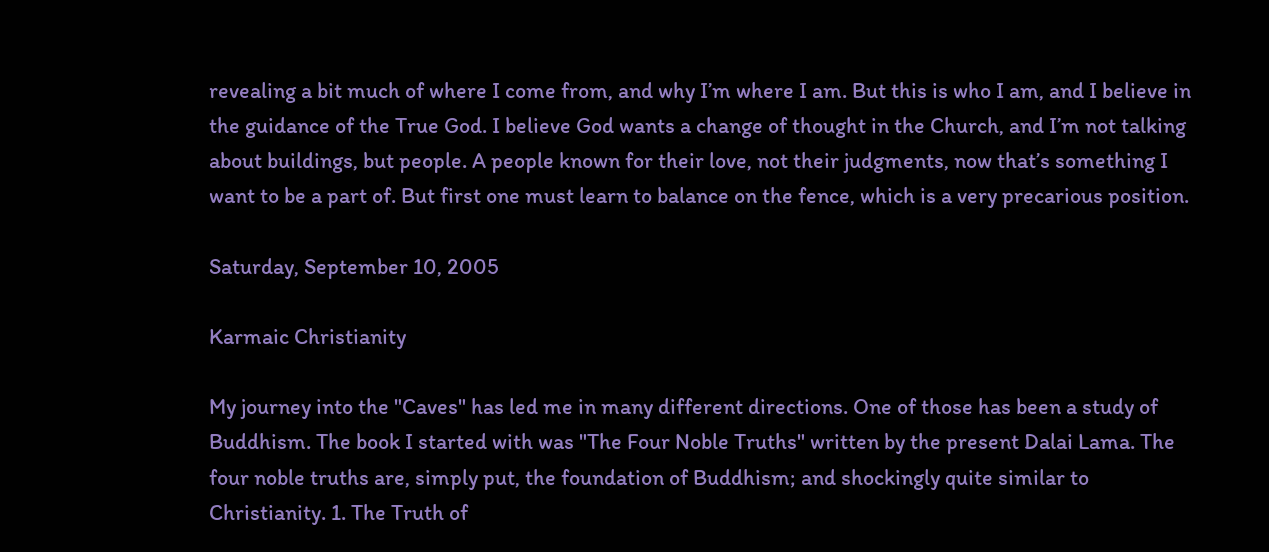revealing a bit much of where I come from, and why I’m where I am. But this is who I am, and I believe in the guidance of the True God. I believe God wants a change of thought in the Church, and I’m not talking about buildings, but people. A people known for their love, not their judgments, now that’s something I want to be a part of. But first one must learn to balance on the fence, which is a very precarious position.

Saturday, September 10, 2005

Karmaic Christianity

My journey into the "Caves" has led me in many different directions. One of those has been a study of Buddhism. The book I started with was "The Four Noble Truths" written by the present Dalai Lama. The four noble truths are, simply put, the foundation of Buddhism; and shockingly quite similar to Christianity. 1. The Truth of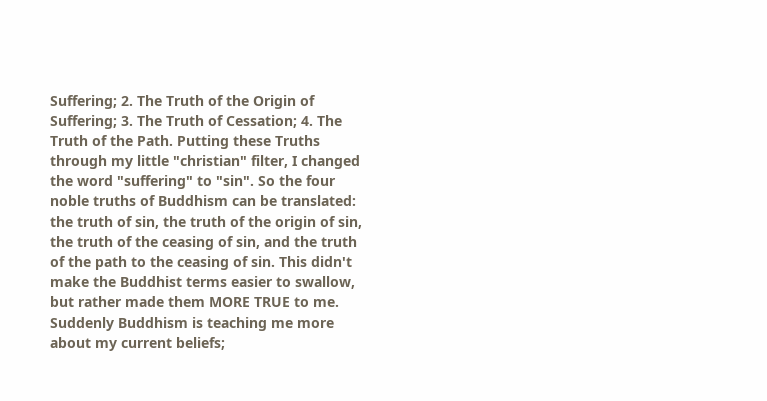Suffering; 2. The Truth of the Origin of Suffering; 3. The Truth of Cessation; 4. The Truth of the Path. Putting these Truths through my little "christian" filter, I changed the word "suffering" to "sin". So the four noble truths of Buddhism can be translated: the truth of sin, the truth of the origin of sin, the truth of the ceasing of sin, and the truth of the path to the ceasing of sin. This didn't make the Buddhist terms easier to swallow, but rather made them MORE TRUE to me. Suddenly Buddhism is teaching me more about my current beliefs;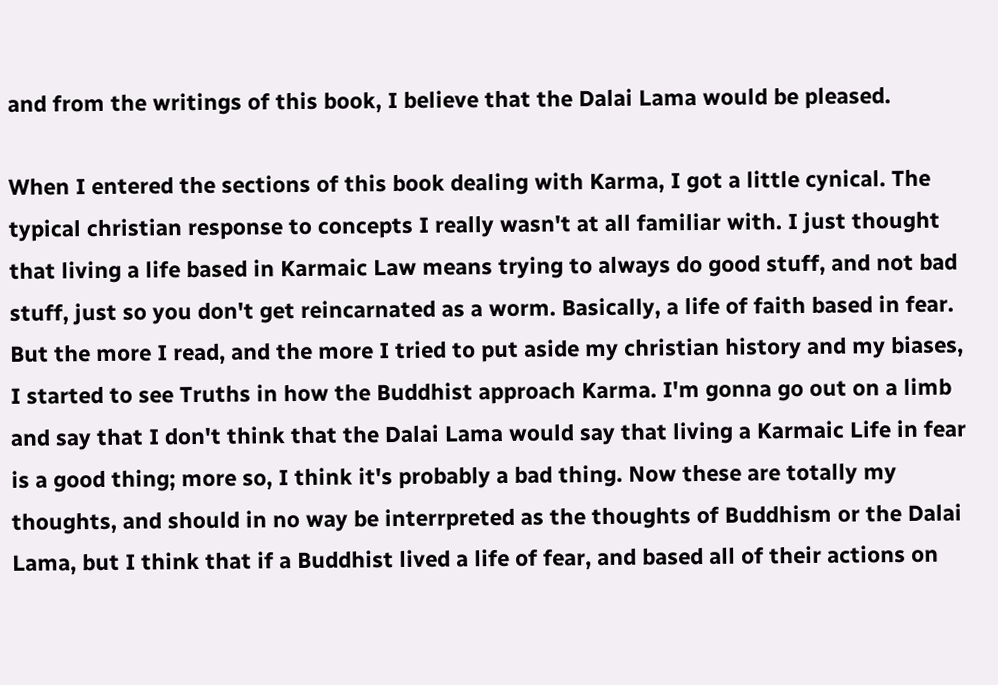and from the writings of this book, I believe that the Dalai Lama would be pleased.

When I entered the sections of this book dealing with Karma, I got a little cynical. The typical christian response to concepts I really wasn't at all familiar with. I just thought that living a life based in Karmaic Law means trying to always do good stuff, and not bad stuff, just so you don't get reincarnated as a worm. Basically, a life of faith based in fear. But the more I read, and the more I tried to put aside my christian history and my biases, I started to see Truths in how the Buddhist approach Karma. I'm gonna go out on a limb and say that I don't think that the Dalai Lama would say that living a Karmaic Life in fear is a good thing; more so, I think it's probably a bad thing. Now these are totally my thoughts, and should in no way be interrpreted as the thoughts of Buddhism or the Dalai Lama, but I think that if a Buddhist lived a life of fear, and based all of their actions on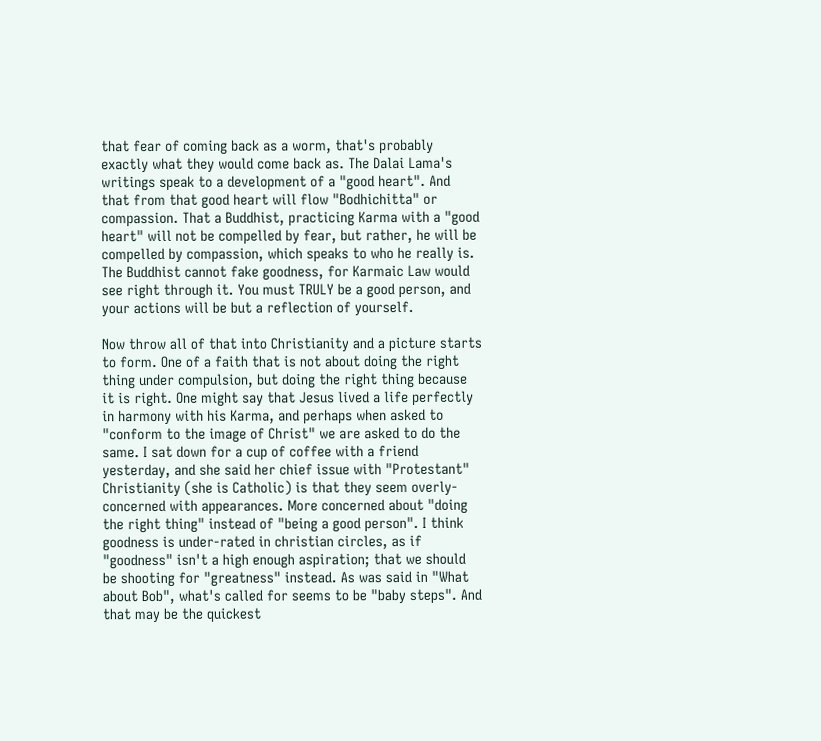that fear of coming back as a worm, that's probably exactly what they would come back as. The Dalai Lama's writings speak to a development of a "good heart". And that from that good heart will flow "Bodhichitta" or compassion. That a Buddhist, practicing Karma with a "good heart" will not be compelled by fear, but rather, he will be compelled by compassion, which speaks to who he really is. The Buddhist cannot fake goodness, for Karmaic Law would see right through it. You must TRULY be a good person, and your actions will be but a reflection of yourself.

Now throw all of that into Christianity and a picture starts to form. One of a faith that is not about doing the right thing under compulsion, but doing the right thing because it is right. One might say that Jesus lived a life perfectly in harmony with his Karma, and perhaps when asked to "conform to the image of Christ" we are asked to do the same. I sat down for a cup of coffee with a friend yesterday, and she said her chief issue with "Protestant" Christianity (she is Catholic) is that they seem overly-concerned with appearances. More concerned about "doing the right thing" instead of "being a good person". I think goodness is under-rated in christian circles, as if "goodness" isn't a high enough aspiration; that we should be shooting for "greatness" instead. As was said in "What about Bob", what's called for seems to be "baby steps". And that may be the quickest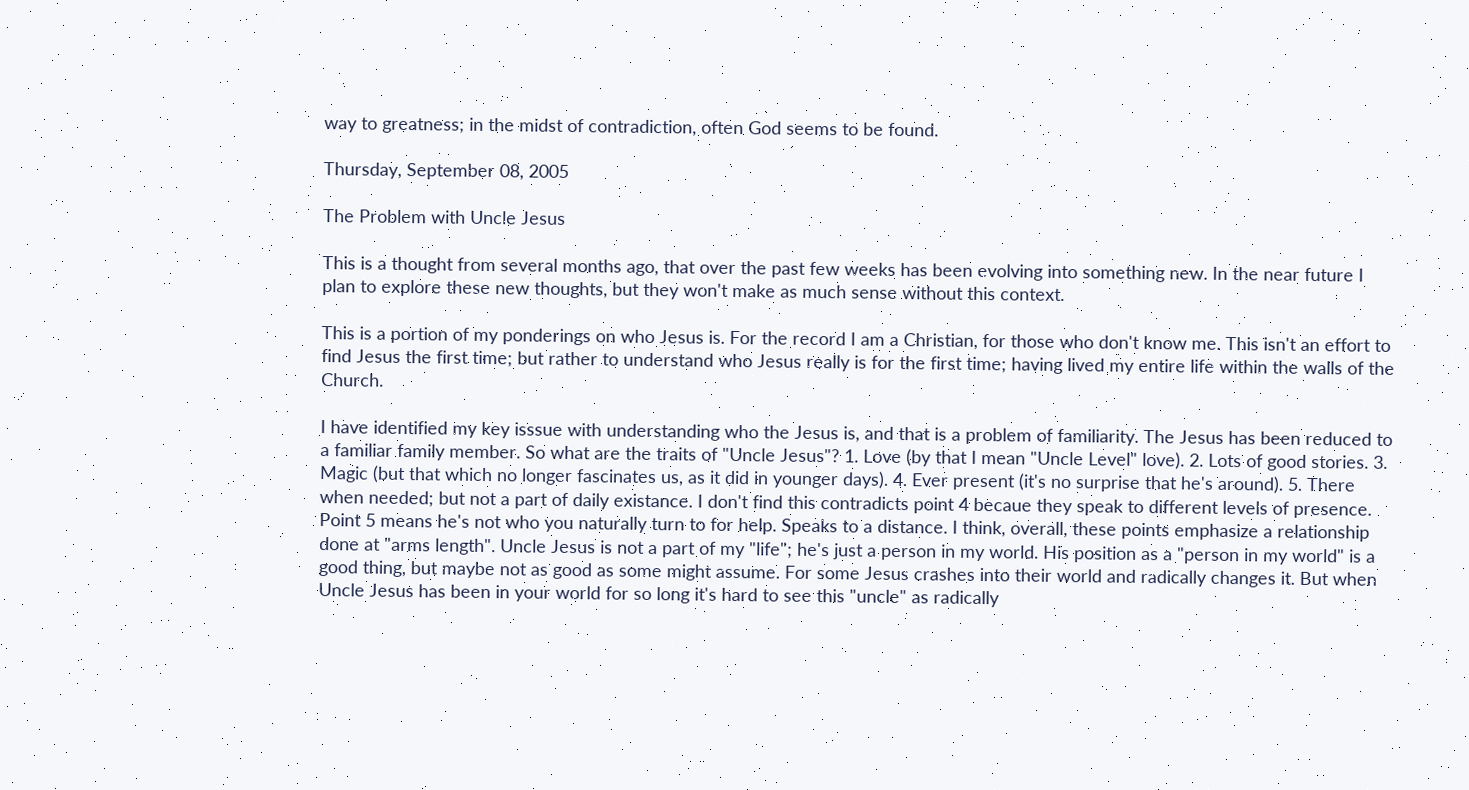way to greatness; in the midst of contradiction, often God seems to be found.

Thursday, September 08, 2005

The Problem with Uncle Jesus

This is a thought from several months ago, that over the past few weeks has been evolving into something new. In the near future I plan to explore these new thoughts, but they won't make as much sense without this context.

This is a portion of my ponderings on who Jesus is. For the record I am a Christian, for those who don't know me. This isn't an effort to find Jesus the first time; but rather to understand who Jesus really is for the first time; having lived my entire life within the walls of the Church.

I have identified my key isssue with understanding who the Jesus is, and that is a problem of familiarity. The Jesus has been reduced to a familiar family member. So what are the traits of "Uncle Jesus"? 1. Love (by that I mean "Uncle Level" love). 2. Lots of good stories. 3. Magic (but that which no longer fascinates us, as it did in younger days). 4. Ever present (it's no surprise that he's around). 5. There when needed; but not a part of daily existance. I don't find this contradicts point 4 becaue they speak to different levels of presence. Point 5 means he's not who you naturally turn to for help. Speaks to a distance. I think, overall, these points emphasize a relationship done at "arms length". Uncle Jesus is not a part of my "life"; he's just a person in my world. His position as a "person in my world" is a good thing, but maybe not as good as some might assume. For some Jesus crashes into their world and radically changes it. But when Uncle Jesus has been in your world for so long it's hard to see this "uncle" as radically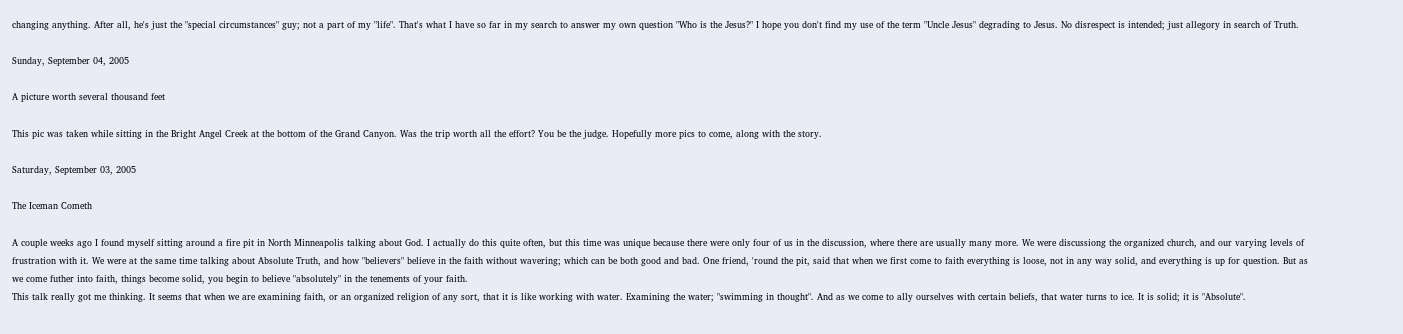changing anything. After all, he's just the "special circumstances" guy; not a part of my "life". That's what I have so far in my search to answer my own question "Who is the Jesus?" I hope you don't find my use of the term "Uncle Jesus" degrading to Jesus. No disrespect is intended; just allegory in search of Truth.

Sunday, September 04, 2005

A picture worth several thousand feet

This pic was taken while sitting in the Bright Angel Creek at the bottom of the Grand Canyon. Was the trip worth all the effort? You be the judge. Hopefully more pics to come, along with the story.

Saturday, September 03, 2005

The Iceman Cometh

A couple weeks ago I found myself sitting around a fire pit in North Minneapolis talking about God. I actually do this quite often, but this time was unique because there were only four of us in the discussion, where there are usually many more. We were discussiong the organized church, and our varying levels of frustration with it. We were at the same time talking about Absolute Truth, and how "believers" believe in the faith without wavering; which can be both good and bad. One friend, 'round the pit, said that when we first come to faith everything is loose, not in any way solid, and everything is up for question. But as we come futher into faith, things become solid, you begin to believe "absolutely" in the tenements of your faith.
This talk really got me thinking. It seems that when we are examining faith, or an organized religion of any sort, that it is like working with water. Examining the water; "swimming in thought". And as we come to ally ourselves with certain beliefs, that water turns to ice. It is solid; it is "Absolute".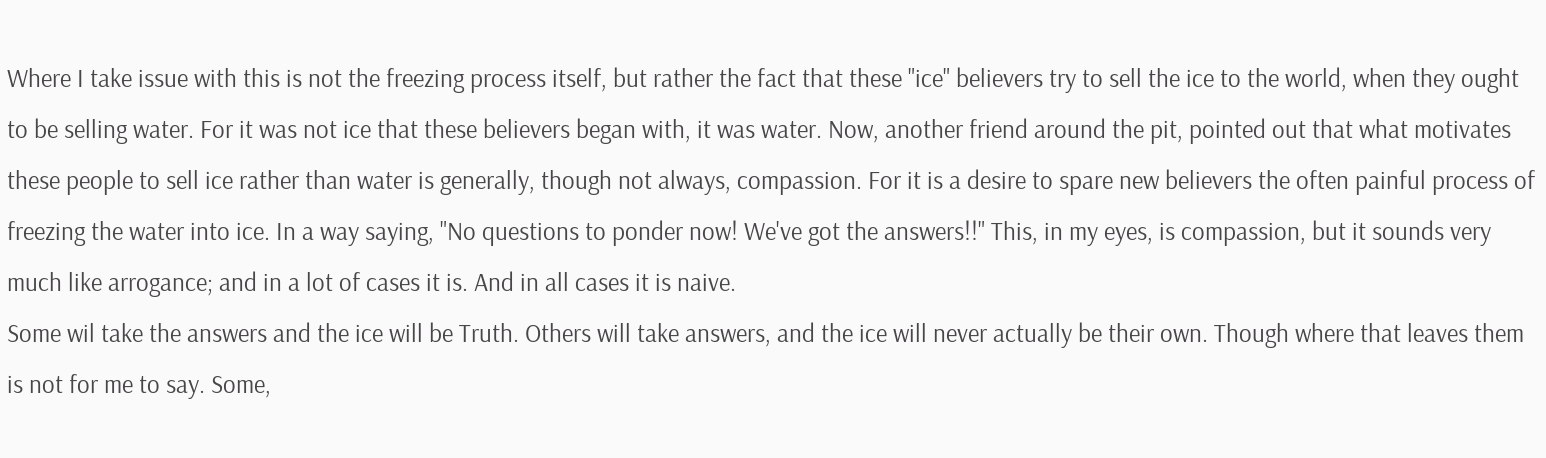Where I take issue with this is not the freezing process itself, but rather the fact that these "ice" believers try to sell the ice to the world, when they ought to be selling water. For it was not ice that these believers began with, it was water. Now, another friend around the pit, pointed out that what motivates these people to sell ice rather than water is generally, though not always, compassion. For it is a desire to spare new believers the often painful process of freezing the water into ice. In a way saying, "No questions to ponder now! We've got the answers!!" This, in my eyes, is compassion, but it sounds very much like arrogance; and in a lot of cases it is. And in all cases it is naive.
Some wil take the answers and the ice will be Truth. Others will take answers, and the ice will never actually be their own. Though where that leaves them is not for me to say. Some,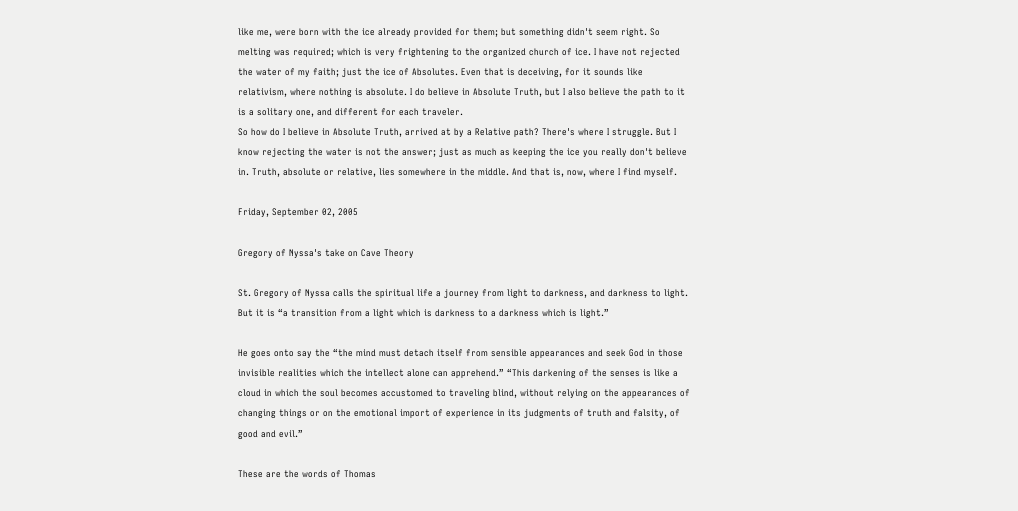like me, were born with the ice already provided for them; but something didn't seem right. So melting was required; which is very frightening to the organized church of ice. I have not rejected the water of my faith; just the ice of Absolutes. Even that is deceiving, for it sounds like relativism, where nothing is absolute. I do believe in Absolute Truth, but I also believe the path to it is a solitary one, and different for each traveler.
So how do I believe in Absolute Truth, arrived at by a Relative path? There's where I struggle. But I know rejecting the water is not the answer; just as much as keeping the ice you really don't believe in. Truth, absolute or relative, lies somewhere in the middle. And that is, now, where I find myself.

Friday, September 02, 2005

Gregory of Nyssa's take on Cave Theory

St. Gregory of Nyssa calls the spiritual life a journey from light to darkness, and darkness to light. But it is “a transition from a light which is darkness to a darkness which is light.”

He goes onto say the “the mind must detach itself from sensible appearances and seek God in those invisible realities which the intellect alone can apprehend.” “This darkening of the senses is like a cloud in which the soul becomes accustomed to traveling blind, without relying on the appearances of changing things or on the emotional import of experience in its judgments of truth and falsity, of good and evil.”

These are the words of Thomas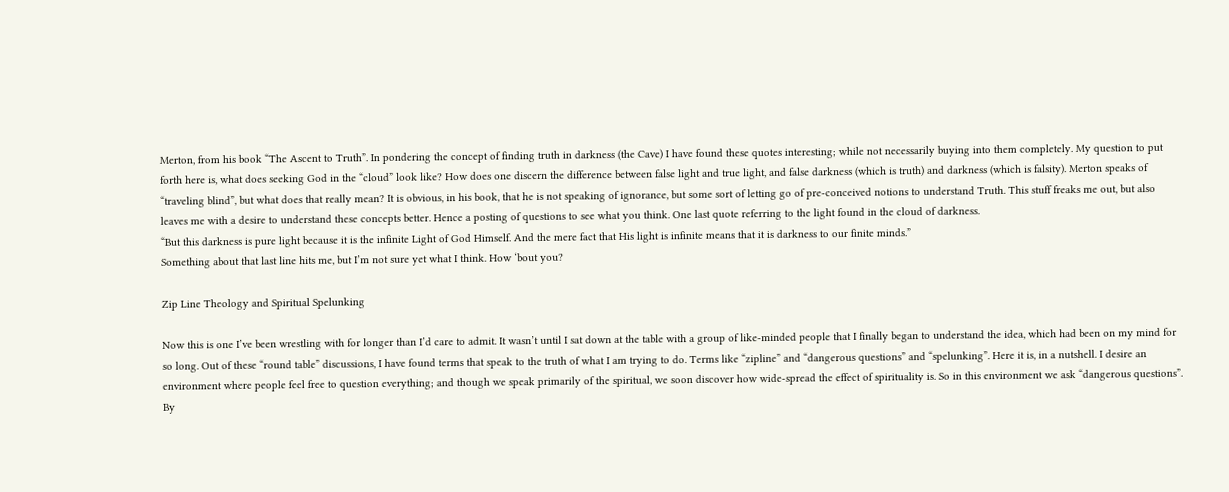Merton, from his book “The Ascent to Truth”. In pondering the concept of finding truth in darkness (the Cave) I have found these quotes interesting; while not necessarily buying into them completely. My question to put forth here is, what does seeking God in the “cloud” look like? How does one discern the difference between false light and true light, and false darkness (which is truth) and darkness (which is falsity). Merton speaks of “traveling blind”, but what does that really mean? It is obvious, in his book, that he is not speaking of ignorance, but some sort of letting go of pre-conceived notions to understand Truth. This stuff freaks me out, but also leaves me with a desire to understand these concepts better. Hence a posting of questions to see what you think. One last quote referring to the light found in the cloud of darkness.
“But this darkness is pure light because it is the infinite Light of God Himself. And the mere fact that His light is infinite means that it is darkness to our finite minds.”
Something about that last line hits me, but I’m not sure yet what I think. How ‘bout you?

Zip Line Theology and Spiritual Spelunking

Now this is one I’ve been wrestling with for longer than I’d care to admit. It wasn’t until I sat down at the table with a group of like-minded people that I finally began to understand the idea, which had been on my mind for so long. Out of these “round table” discussions, I have found terms that speak to the truth of what I am trying to do. Terms like “zipline” and “dangerous questions” and “spelunking”. Here it is, in a nutshell. I desire an environment where people feel free to question everything; and though we speak primarily of the spiritual, we soon discover how wide-spread the effect of spirituality is. So in this environment we ask “dangerous questions”. By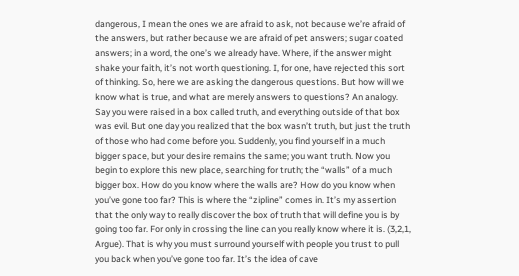dangerous, I mean the ones we are afraid to ask, not because we’re afraid of the answers, but rather because we are afraid of pet answers; sugar coated answers; in a word, the one’s we already have. Where, if the answer might shake your faith, it’s not worth questioning. I, for one, have rejected this sort of thinking. So, here we are asking the dangerous questions. But how will we know what is true, and what are merely answers to questions? An analogy. Say you were raised in a box called truth, and everything outside of that box was evil. But one day you realized that the box wasn’t truth, but just the truth of those who had come before you. Suddenly, you find yourself in a much bigger space, but your desire remains the same; you want truth. Now you begin to explore this new place, searching for truth; the “walls” of a much bigger box. How do you know where the walls are? How do you know when you’ve gone too far? This is where the “zipline” comes in. It’s my assertion that the only way to really discover the box of truth that will define you is by going too far. For only in crossing the line can you really know where it is. (3,2,1, Argue). That is why you must surround yourself with people you trust to pull you back when you’ve gone too far. It’s the idea of cave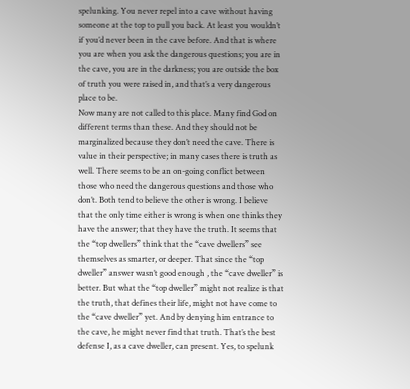spelunking. You never repel into a cave without having someone at the top to pull you back. At least you wouldn’t if you’d never been in the cave before. And that is where you are when you ask the dangerous questions; you are in the cave, you are in the darkness; you are outside the box of truth you were raised in, and that’s a very dangerous place to be.
Now many are not called to this place. Many find God on different terms than these. And they should not be marginalized because they don’t need the cave. There is value in their perspective; in many cases there is truth as well. There seems to be an on-going conflict between those who need the dangerous questions and those who don’t. Both tend to believe the other is wrong. I believe that the only time either is wrong is when one thinks they have the answer; that they have the truth. It seems that the “top dwellers” think that the “cave dwellers” see themselves as smarter, or deeper. That since the “top dweller” answer wasn’t good enough , the “cave dweller” is better. But what the “top dweller” might not realize is that the truth, that defines their life, might not have come to the “cave dweller” yet. And by denying him entrance to the cave, he might never find that truth. That’s the best defense I, as a cave dweller, can present. Yes, to spelunk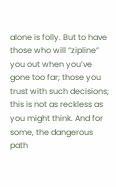alone is folly. But to have those who will “zipline” you out when you’ve gone too far; those you trust with such decisions; this is not as reckless as you might think. And for some, the dangerous path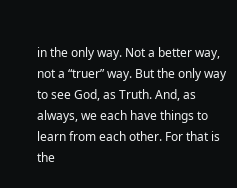in the only way. Not a better way, not a “truer” way. But the only way to see God, as Truth. And, as always, we each have things to learn from each other. For that is the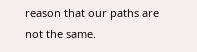reason that our paths are not the same.